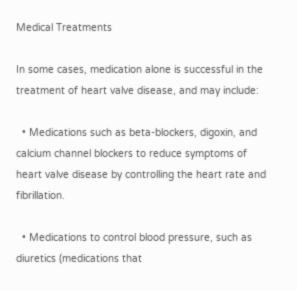Medical Treatments

In some cases, medication alone is successful in the treatment of heart valve disease, and may include:

  • Medications such as beta-blockers, digoxin, and calcium channel blockers to reduce symptoms of heart valve disease by controlling the heart rate and fibrillation.

  • Medications to control blood pressure, such as diuretics (medications that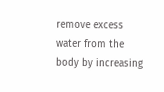remove excess water from the body by increasing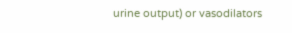urine output) or vasodilators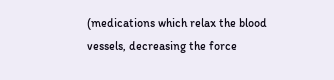(medications which relax the blood vessels, decreasing the force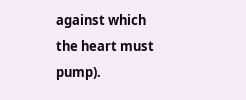against which the heart must pump).